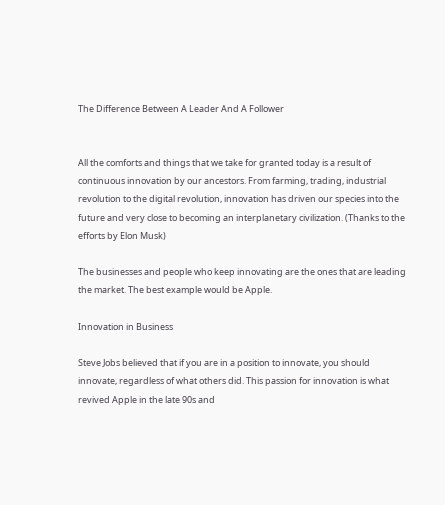The Difference Between A Leader And A Follower


All the comforts and things that we take for granted today is a result of continuous innovation by our ancestors. From farming, trading, industrial revolution to the digital revolution, innovation has driven our species into the future and very close to becoming an interplanetary civilization. (Thanks to the efforts by Elon Musk)

The businesses and people who keep innovating are the ones that are leading the market. The best example would be Apple.

Innovation in Business

Steve Jobs believed that if you are in a position to innovate, you should innovate, regardless of what others did. This passion for innovation is what revived Apple in the late 90s and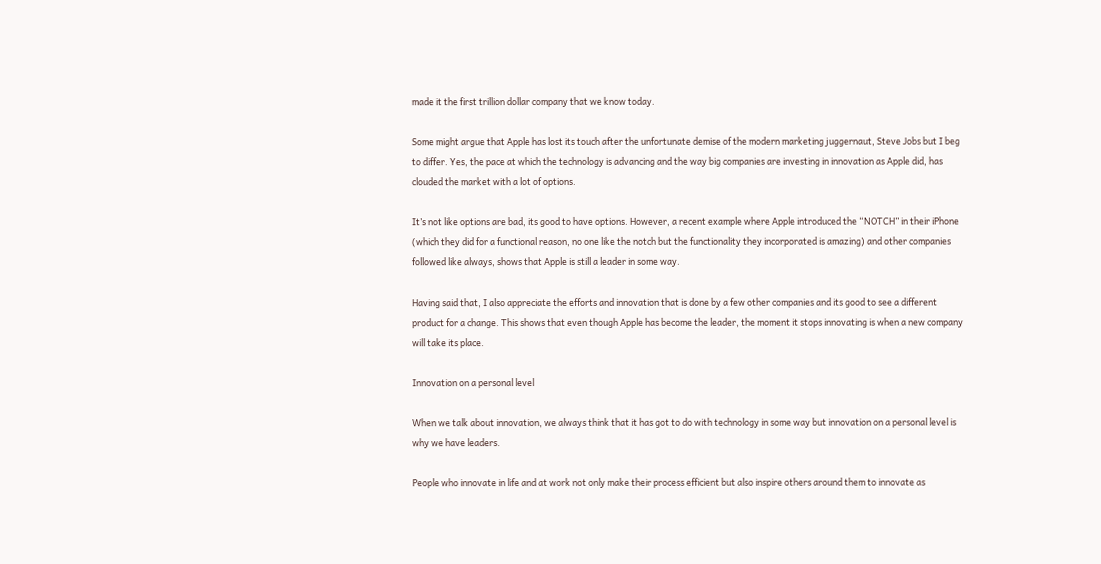made it the first trillion dollar company that we know today.

Some might argue that Apple has lost its touch after the unfortunate demise of the modern marketing juggernaut, Steve Jobs but I beg to differ. Yes, the pace at which the technology is advancing and the way big companies are investing in innovation as Apple did, has clouded the market with a lot of options.

It’s not like options are bad, its good to have options. However, a recent example where Apple introduced the “NOTCH” in their iPhone (which they did for a functional reason, no one like the notch but the functionality they incorporated is amazing) and other companies followed like always, shows that Apple is still a leader in some way.

Having said that, I also appreciate the efforts and innovation that is done by a few other companies and its good to see a different product for a change. This shows that even though Apple has become the leader, the moment it stops innovating is when a new company will take its place.

Innovation on a personal level

When we talk about innovation, we always think that it has got to do with technology in some way but innovation on a personal level is why we have leaders.

People who innovate in life and at work not only make their process efficient but also inspire others around them to innovate as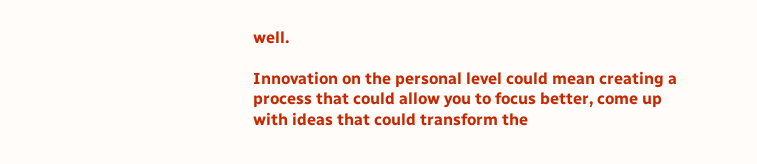well.

Innovation on the personal level could mean creating a process that could allow you to focus better, come up with ideas that could transform the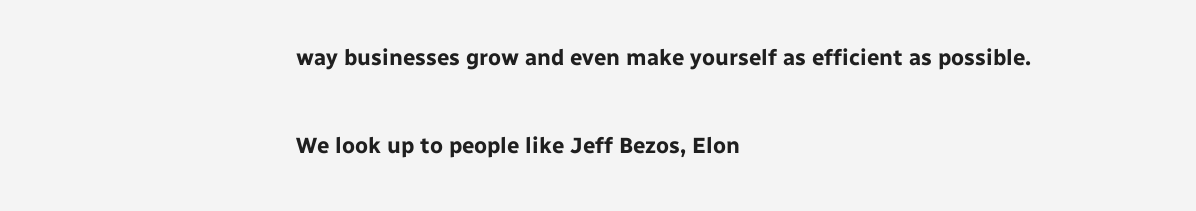way businesses grow and even make yourself as efficient as possible.

We look up to people like Jeff Bezos, Elon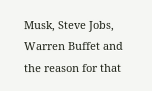Musk, Steve Jobs, Warren Buffet and the reason for that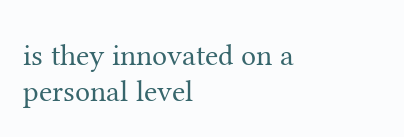is they innovated on a personal level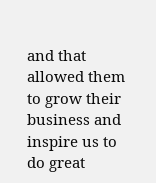and that allowed them to grow their business and inspire us to do great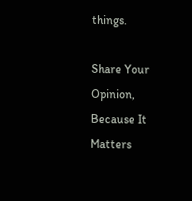things.

Share Your Opinion, Because It Matters